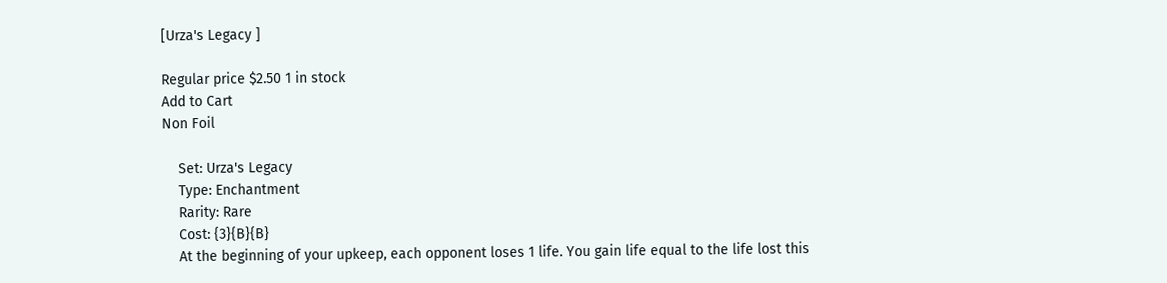[Urza's Legacy ]

Regular price $2.50 1 in stock
Add to Cart
Non Foil

    Set: Urza's Legacy
    Type: Enchantment
    Rarity: Rare
    Cost: {3}{B}{B}
    At the beginning of your upkeep, each opponent loses 1 life. You gain life equal to the life lost this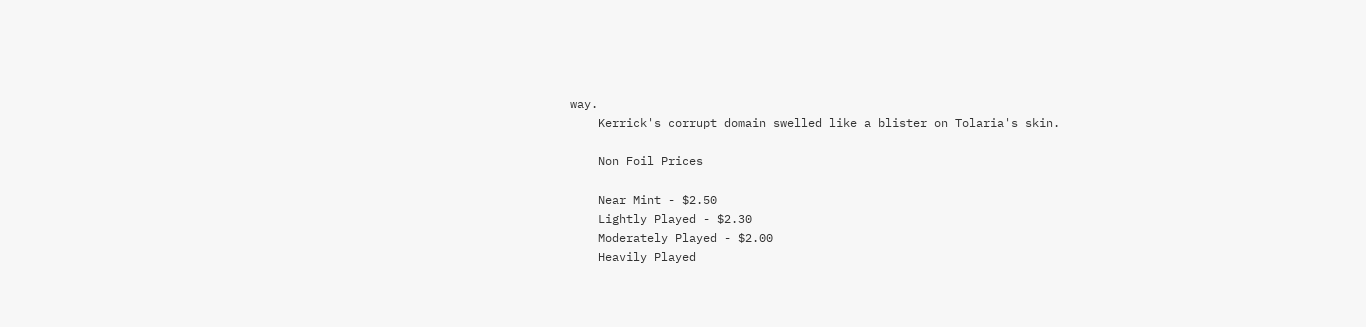way.
    Kerrick's corrupt domain swelled like a blister on Tolaria's skin.

    Non Foil Prices

    Near Mint - $2.50
    Lightly Played - $2.30
    Moderately Played - $2.00
    Heavily Played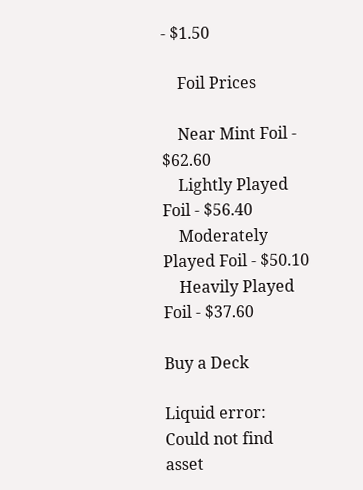- $1.50

    Foil Prices

    Near Mint Foil - $62.60
    Lightly Played Foil - $56.40
    Moderately Played Foil - $50.10
    Heavily Played Foil - $37.60

Buy a Deck

Liquid error: Could not find asset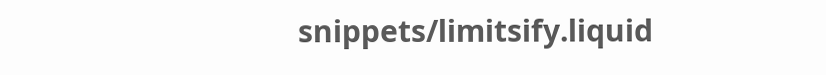snippets/limitsify.liquid